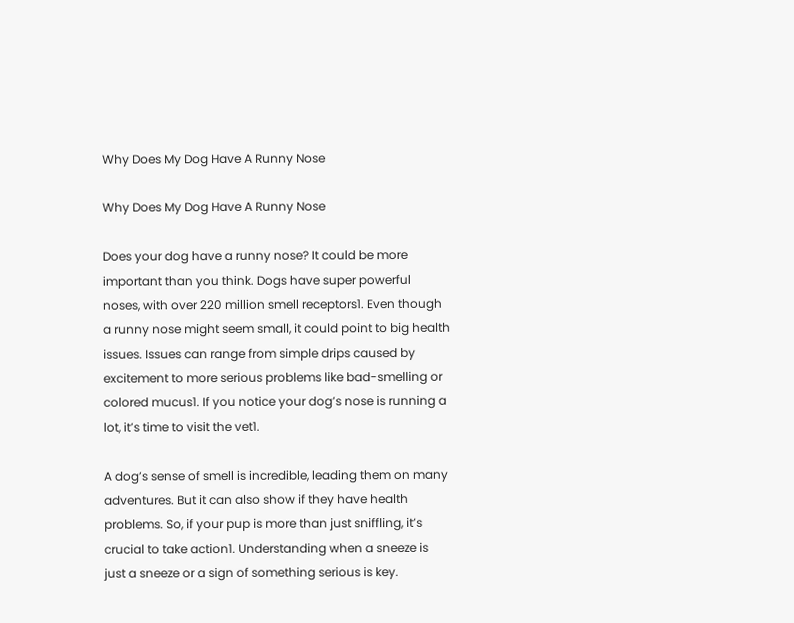Why Does My Dog Have A Runny Nose

Why Does My Dog Have A Runny Nose

Does your dog have a runny nose? It could be more important than you think. Dogs have super powerful noses, with over 220 million smell receptors1. Even though a runny nose might seem small, it could point to big health issues. Issues can range from simple drips caused by excitement to more serious problems like bad-smelling or colored mucus1. If you notice your dog’s nose is running a lot, it’s time to visit the vet1.

A dog’s sense of smell is incredible, leading them on many adventures. But it can also show if they have health problems. So, if your pup is more than just sniffling, it’s crucial to take action1. Understanding when a sneeze is just a sneeze or a sign of something serious is key.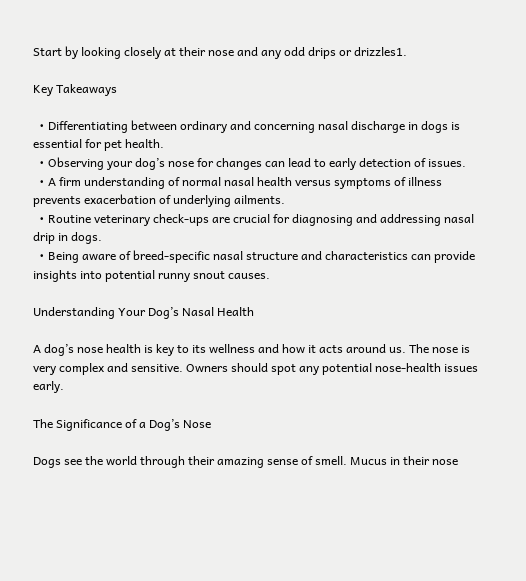Start by looking closely at their nose and any odd drips or drizzles1.

Key Takeaways

  • Differentiating between ordinary and concerning nasal discharge in dogs is essential for pet health.
  • Observing your dog’s nose for changes can lead to early detection of issues.
  • A firm understanding of normal nasal health versus symptoms of illness prevents exacerbation of underlying ailments.
  • Routine veterinary check-ups are crucial for diagnosing and addressing nasal drip in dogs.
  • Being aware of breed-specific nasal structure and characteristics can provide insights into potential runny snout causes.

Understanding Your Dog’s Nasal Health

A dog’s nose health is key to its wellness and how it acts around us. The nose is very complex and sensitive. Owners should spot any potential nose-health issues early.

The Significance of a Dog’s Nose

Dogs see the world through their amazing sense of smell. Mucus in their nose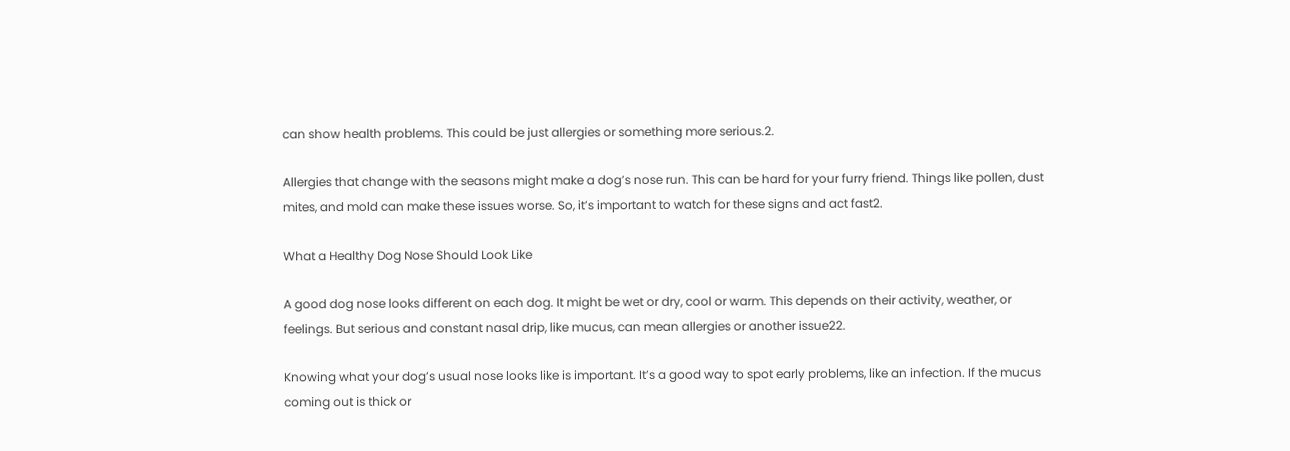can show health problems. This could be just allergies or something more serious.2.

Allergies that change with the seasons might make a dog’s nose run. This can be hard for your furry friend. Things like pollen, dust mites, and mold can make these issues worse. So, it’s important to watch for these signs and act fast2.

What a Healthy Dog Nose Should Look Like

A good dog nose looks different on each dog. It might be wet or dry, cool or warm. This depends on their activity, weather, or feelings. But serious and constant nasal drip, like mucus, can mean allergies or another issue22.

Knowing what your dog’s usual nose looks like is important. It’s a good way to spot early problems, like an infection. If the mucus coming out is thick or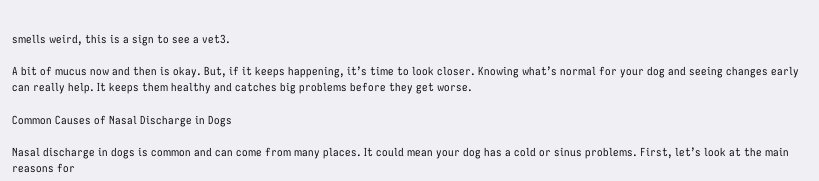smells weird, this is a sign to see a vet3.

A bit of mucus now and then is okay. But, if it keeps happening, it’s time to look closer. Knowing what’s normal for your dog and seeing changes early can really help. It keeps them healthy and catches big problems before they get worse.

Common Causes of Nasal Discharge in Dogs

Nasal discharge in dogs is common and can come from many places. It could mean your dog has a cold or sinus problems. First, let’s look at the main reasons for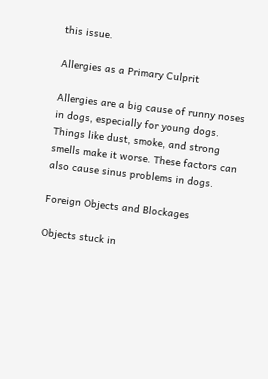this issue.

Allergies as a Primary Culprit

Allergies are a big cause of runny noses in dogs, especially for young dogs. Things like dust, smoke, and strong smells make it worse. These factors can also cause sinus problems in dogs.

Foreign Objects and Blockages

Objects stuck in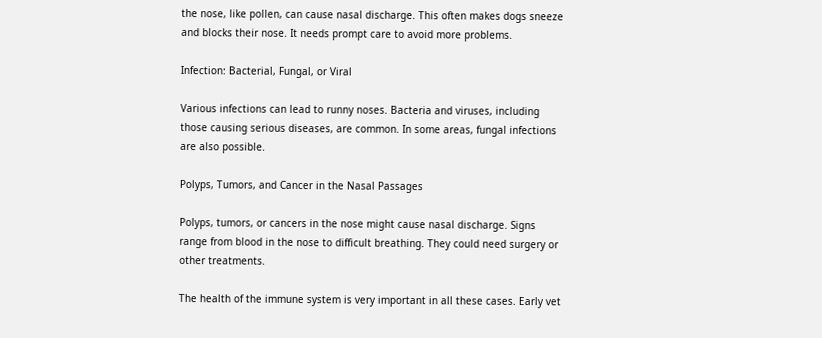the nose, like pollen, can cause nasal discharge. This often makes dogs sneeze and blocks their nose. It needs prompt care to avoid more problems.

Infection: Bacterial, Fungal, or Viral

Various infections can lead to runny noses. Bacteria and viruses, including those causing serious diseases, are common. In some areas, fungal infections are also possible.

Polyps, Tumors, and Cancer in the Nasal Passages

Polyps, tumors, or cancers in the nose might cause nasal discharge. Signs range from blood in the nose to difficult breathing. They could need surgery or other treatments.

The health of the immune system is very important in all these cases. Early vet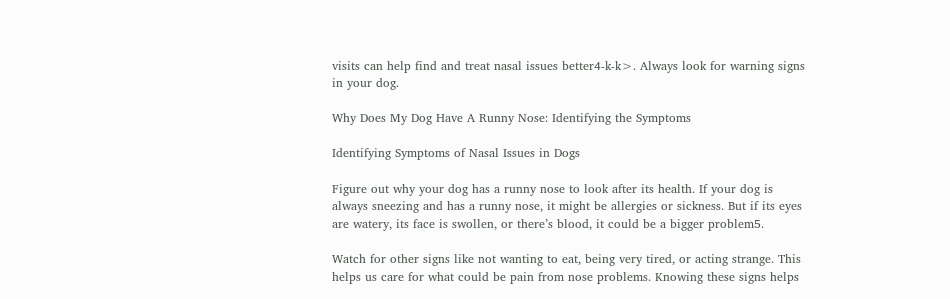visits can help find and treat nasal issues better4-k-k>. Always look for warning signs in your dog.

Why Does My Dog Have A Runny Nose: Identifying the Symptoms

Identifying Symptoms of Nasal Issues in Dogs

Figure out why your dog has a runny nose to look after its health. If your dog is always sneezing and has a runny nose, it might be allergies or sickness. But if its eyes are watery, its face is swollen, or there’s blood, it could be a bigger problem5.

Watch for other signs like not wanting to eat, being very tired, or acting strange. This helps us care for what could be pain from nose problems. Knowing these signs helps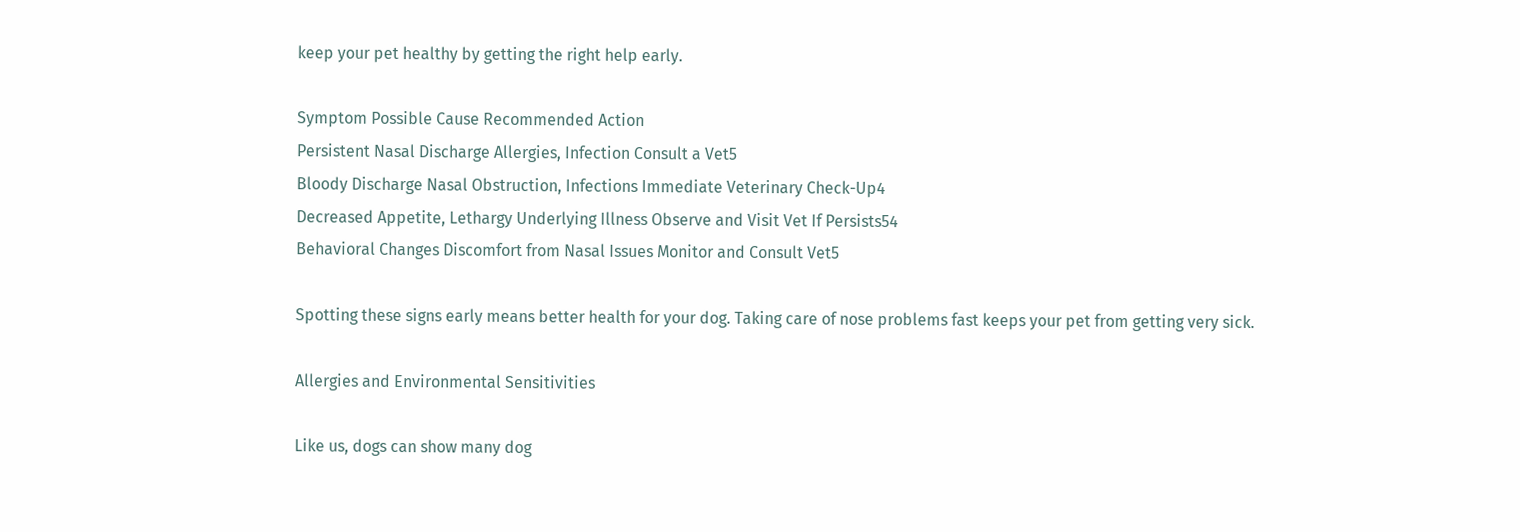keep your pet healthy by getting the right help early.

Symptom Possible Cause Recommended Action
Persistent Nasal Discharge Allergies, Infection Consult a Vet5
Bloody Discharge Nasal Obstruction, Infections Immediate Veterinary Check-Up4
Decreased Appetite, Lethargy Underlying Illness Observe and Visit Vet If Persists54
Behavioral Changes Discomfort from Nasal Issues Monitor and Consult Vet5

Spotting these signs early means better health for your dog. Taking care of nose problems fast keeps your pet from getting very sick.

Allergies and Environmental Sensitivities

Like us, dogs can show many dog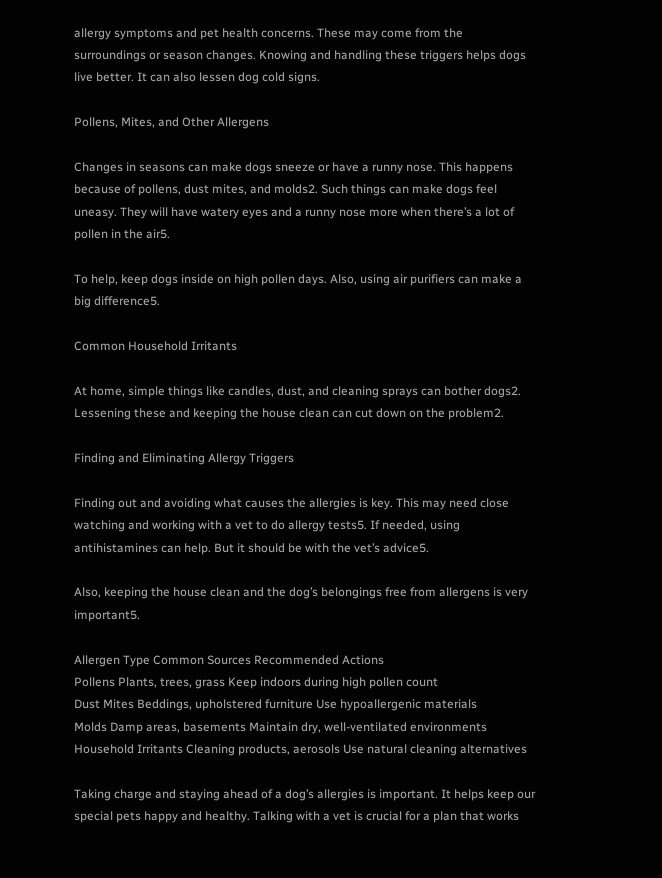allergy symptoms and pet health concerns. These may come from the surroundings or season changes. Knowing and handling these triggers helps dogs live better. It can also lessen dog cold signs.

Pollens, Mites, and Other Allergens

Changes in seasons can make dogs sneeze or have a runny nose. This happens because of pollens, dust mites, and molds2. Such things can make dogs feel uneasy. They will have watery eyes and a runny nose more when there’s a lot of pollen in the air5.

To help, keep dogs inside on high pollen days. Also, using air purifiers can make a big difference5.

Common Household Irritants

At home, simple things like candles, dust, and cleaning sprays can bother dogs2. Lessening these and keeping the house clean can cut down on the problem2.

Finding and Eliminating Allergy Triggers

Finding out and avoiding what causes the allergies is key. This may need close watching and working with a vet to do allergy tests5. If needed, using antihistamines can help. But it should be with the vet’s advice5.

Also, keeping the house clean and the dog’s belongings free from allergens is very important5.

Allergen Type Common Sources Recommended Actions
Pollens Plants, trees, grass Keep indoors during high pollen count
Dust Mites Beddings, upholstered furniture Use hypoallergenic materials
Molds Damp areas, basements Maintain dry, well-ventilated environments
Household Irritants Cleaning products, aerosols Use natural cleaning alternatives

Taking charge and staying ahead of a dog’s allergies is important. It helps keep our special pets happy and healthy. Talking with a vet is crucial for a plan that works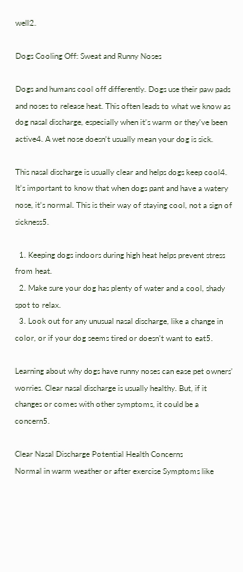well2.

Dogs Cooling Off: Sweat and Runny Noses

Dogs and humans cool off differently. Dogs use their paw pads and noses to release heat. This often leads to what we know as dog nasal discharge, especially when it’s warm or they’ve been active4. A wet nose doesn’t usually mean your dog is sick.

This nasal discharge is usually clear and helps dogs keep cool4. It’s important to know that when dogs pant and have a watery nose, it’s normal. This is their way of staying cool, not a sign of sickness5.

  1. Keeping dogs indoors during high heat helps prevent stress from heat.
  2. Make sure your dog has plenty of water and a cool, shady spot to relax.
  3. Look out for any unusual nasal discharge, like a change in color, or if your dog seems tired or doesn’t want to eat5.

Learning about why dogs have runny noses can ease pet owners’ worries. Clear nasal discharge is usually healthy. But, if it changes or comes with other symptoms, it could be a concern5.

Clear Nasal Discharge Potential Health Concerns
Normal in warm weather or after exercise Symptoms like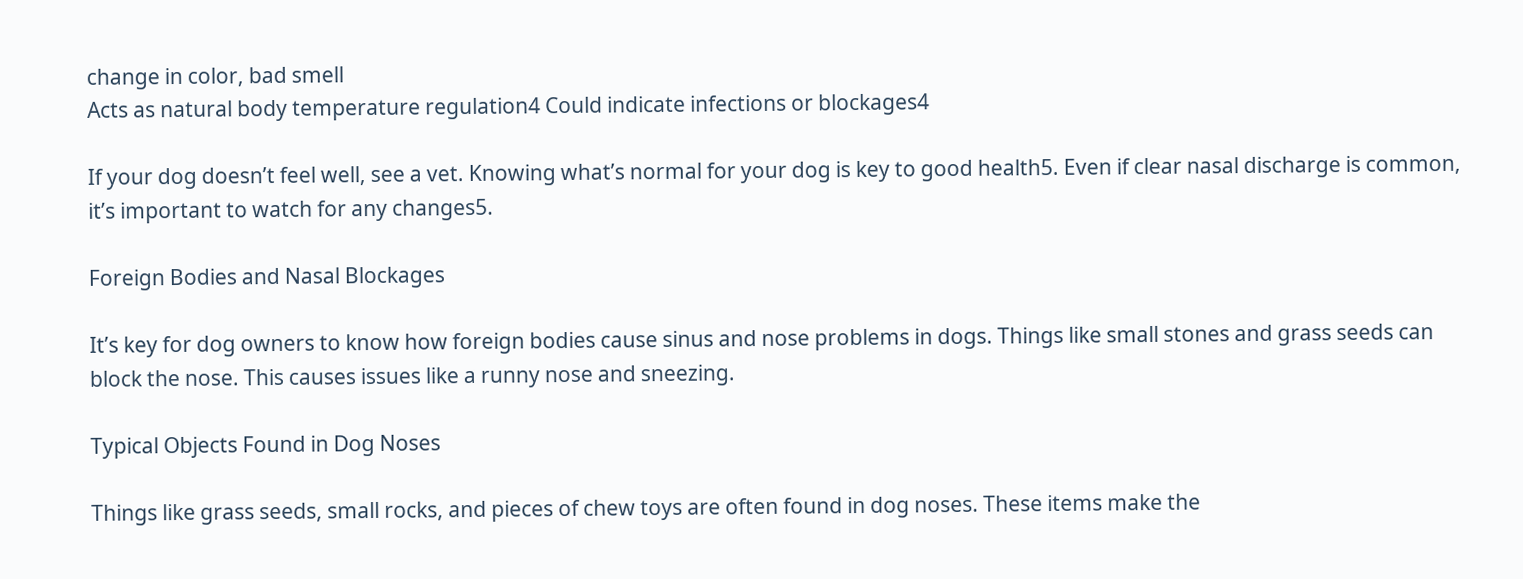change in color, bad smell
Acts as natural body temperature regulation4 Could indicate infections or blockages4

If your dog doesn’t feel well, see a vet. Knowing what’s normal for your dog is key to good health5. Even if clear nasal discharge is common, it’s important to watch for any changes5.

Foreign Bodies and Nasal Blockages

It’s key for dog owners to know how foreign bodies cause sinus and nose problems in dogs. Things like small stones and grass seeds can block the nose. This causes issues like a runny nose and sneezing.

Typical Objects Found in Dog Noses

Things like grass seeds, small rocks, and pieces of chew toys are often found in dog noses. These items make the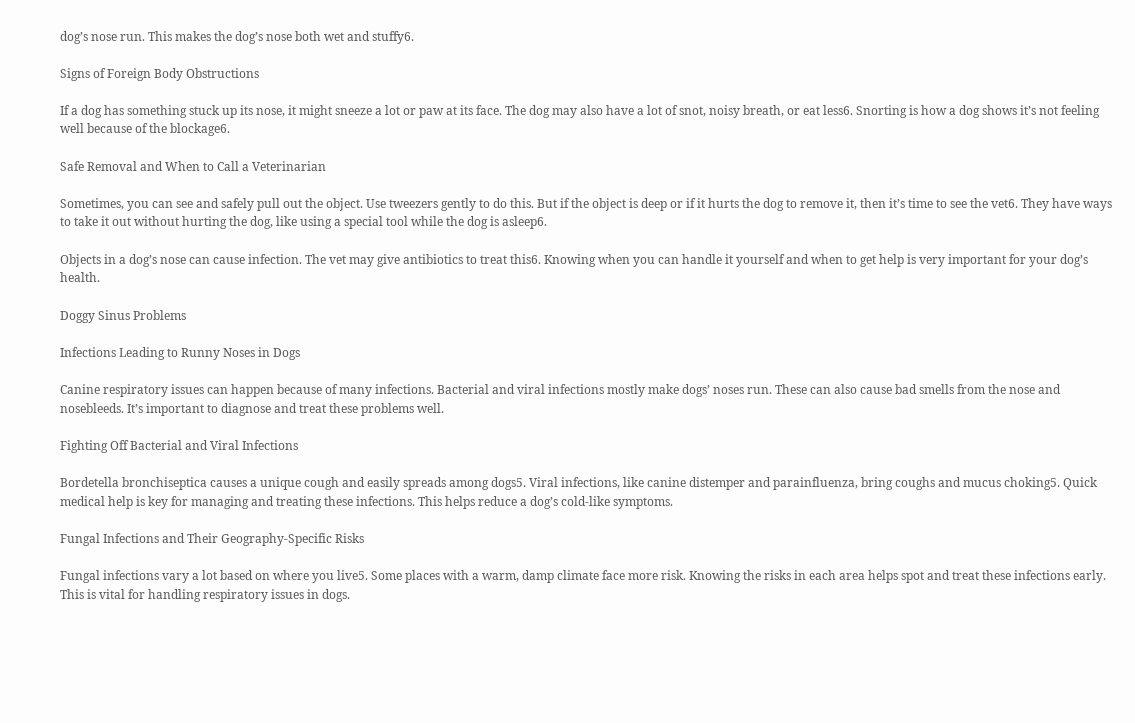dog’s nose run. This makes the dog’s nose both wet and stuffy6.

Signs of Foreign Body Obstructions

If a dog has something stuck up its nose, it might sneeze a lot or paw at its face. The dog may also have a lot of snot, noisy breath, or eat less6. Snorting is how a dog shows it’s not feeling well because of the blockage6.

Safe Removal and When to Call a Veterinarian

Sometimes, you can see and safely pull out the object. Use tweezers gently to do this. But if the object is deep or if it hurts the dog to remove it, then it’s time to see the vet6. They have ways to take it out without hurting the dog, like using a special tool while the dog is asleep6.

Objects in a dog’s nose can cause infection. The vet may give antibiotics to treat this6. Knowing when you can handle it yourself and when to get help is very important for your dog’s health.

Doggy Sinus Problems

Infections Leading to Runny Noses in Dogs

Canine respiratory issues can happen because of many infections. Bacterial and viral infections mostly make dogs’ noses run. These can also cause bad smells from the nose and nosebleeds. It’s important to diagnose and treat these problems well.

Fighting Off Bacterial and Viral Infections

Bordetella bronchiseptica causes a unique cough and easily spreads among dogs5. Viral infections, like canine distemper and parainfluenza, bring coughs and mucus choking5. Quick medical help is key for managing and treating these infections. This helps reduce a dog’s cold-like symptoms.

Fungal Infections and Their Geography-Specific Risks

Fungal infections vary a lot based on where you live5. Some places with a warm, damp climate face more risk. Knowing the risks in each area helps spot and treat these infections early. This is vital for handling respiratory issues in dogs.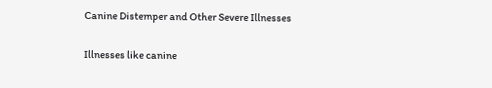Canine Distemper and Other Severe Illnesses

Illnesses like canine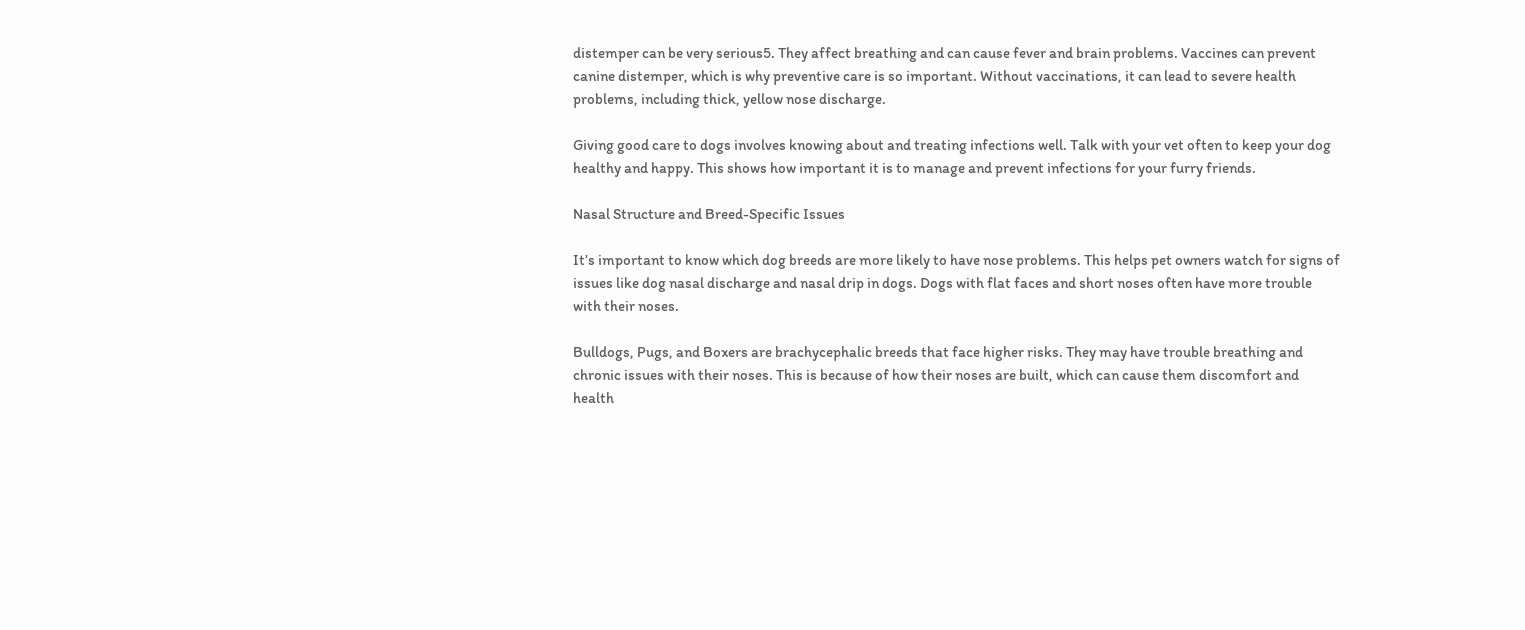distemper can be very serious5. They affect breathing and can cause fever and brain problems. Vaccines can prevent canine distemper, which is why preventive care is so important. Without vaccinations, it can lead to severe health problems, including thick, yellow nose discharge.

Giving good care to dogs involves knowing about and treating infections well. Talk with your vet often to keep your dog healthy and happy. This shows how important it is to manage and prevent infections for your furry friends.

Nasal Structure and Breed-Specific Issues

It’s important to know which dog breeds are more likely to have nose problems. This helps pet owners watch for signs of issues like dog nasal discharge and nasal drip in dogs. Dogs with flat faces and short noses often have more trouble with their noses.

Bulldogs, Pugs, and Boxers are brachycephalic breeds that face higher risks. They may have trouble breathing and chronic issues with their noses. This is because of how their noses are built, which can cause them discomfort and health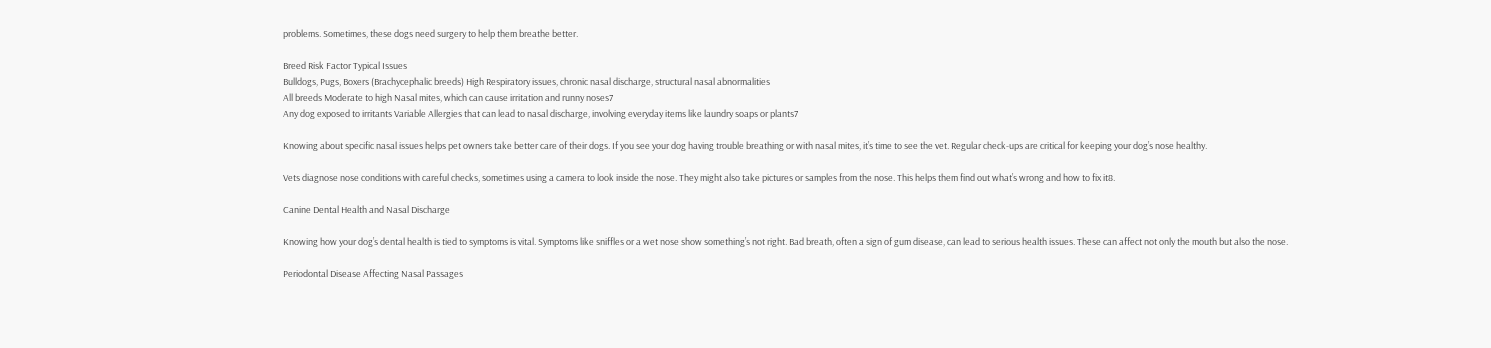problems. Sometimes, these dogs need surgery to help them breathe better.

Breed Risk Factor Typical Issues
Bulldogs, Pugs, Boxers (Brachycephalic breeds) High Respiratory issues, chronic nasal discharge, structural nasal abnormalities
All breeds Moderate to high Nasal mites, which can cause irritation and runny noses7
Any dog exposed to irritants Variable Allergies that can lead to nasal discharge, involving everyday items like laundry soaps or plants7

Knowing about specific nasal issues helps pet owners take better care of their dogs. If you see your dog having trouble breathing or with nasal mites, it’s time to see the vet. Regular check-ups are critical for keeping your dog’s nose healthy.

Vets diagnose nose conditions with careful checks, sometimes using a camera to look inside the nose. They might also take pictures or samples from the nose. This helps them find out what’s wrong and how to fix it8.

Canine Dental Health and Nasal Discharge

Knowing how your dog’s dental health is tied to symptoms is vital. Symptoms like sniffles or a wet nose show something’s not right. Bad breath, often a sign of gum disease, can lead to serious health issues. These can affect not only the mouth but also the nose.

Periodontal Disease Affecting Nasal Passages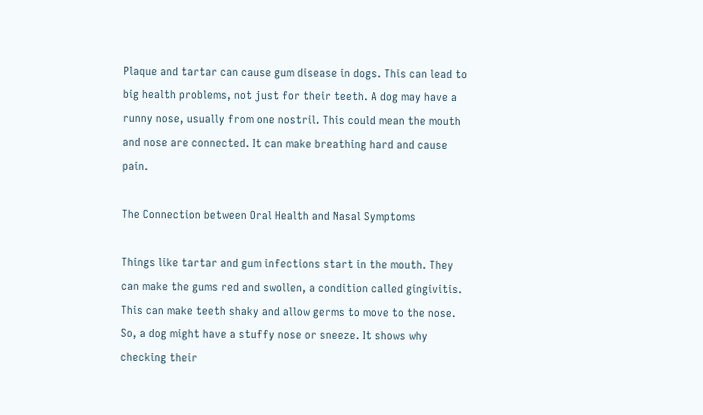Plaque and tartar can cause gum disease in dogs. This can lead to big health problems, not just for their teeth. A dog may have a runny nose, usually from one nostril. This could mean the mouth and nose are connected. It can make breathing hard and cause pain.

The Connection between Oral Health and Nasal Symptoms

Things like tartar and gum infections start in the mouth. They can make the gums red and swollen, a condition called gingivitis. This can make teeth shaky and allow germs to move to the nose. So, a dog might have a stuffy nose or sneeze. It shows why checking their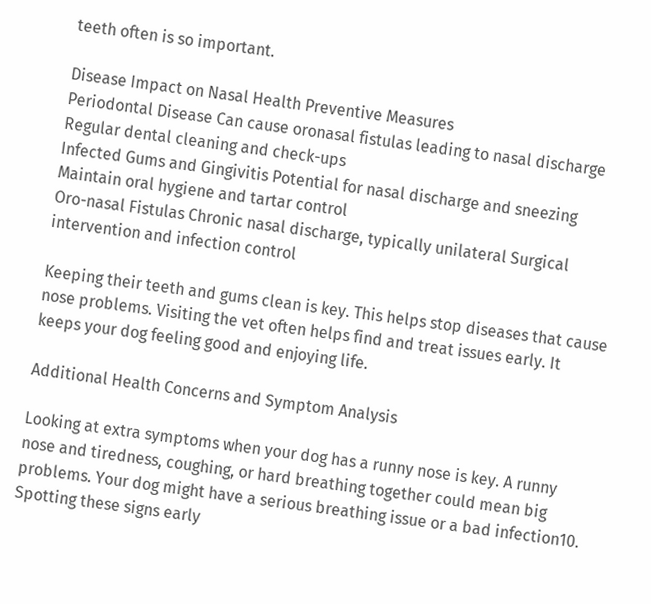teeth often is so important.

Disease Impact on Nasal Health Preventive Measures
Periodontal Disease Can cause oronasal fistulas leading to nasal discharge Regular dental cleaning and check-ups
Infected Gums and Gingivitis Potential for nasal discharge and sneezing Maintain oral hygiene and tartar control
Oro-nasal Fistulas Chronic nasal discharge, typically unilateral Surgical intervention and infection control

Keeping their teeth and gums clean is key. This helps stop diseases that cause nose problems. Visiting the vet often helps find and treat issues early. It keeps your dog feeling good and enjoying life.

Additional Health Concerns and Symptom Analysis

Looking at extra symptoms when your dog has a runny nose is key. A runny nose and tiredness, coughing, or hard breathing together could mean big problems. Your dog might have a serious breathing issue or a bad infection10. Spotting these signs early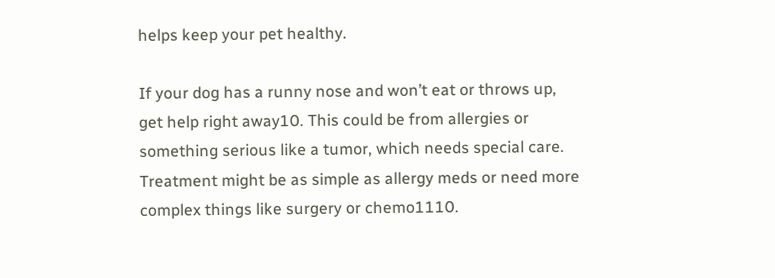helps keep your pet healthy.

If your dog has a runny nose and won’t eat or throws up, get help right away10. This could be from allergies or something serious like a tumor, which needs special care. Treatment might be as simple as allergy meds or need more complex things like surgery or chemo1110.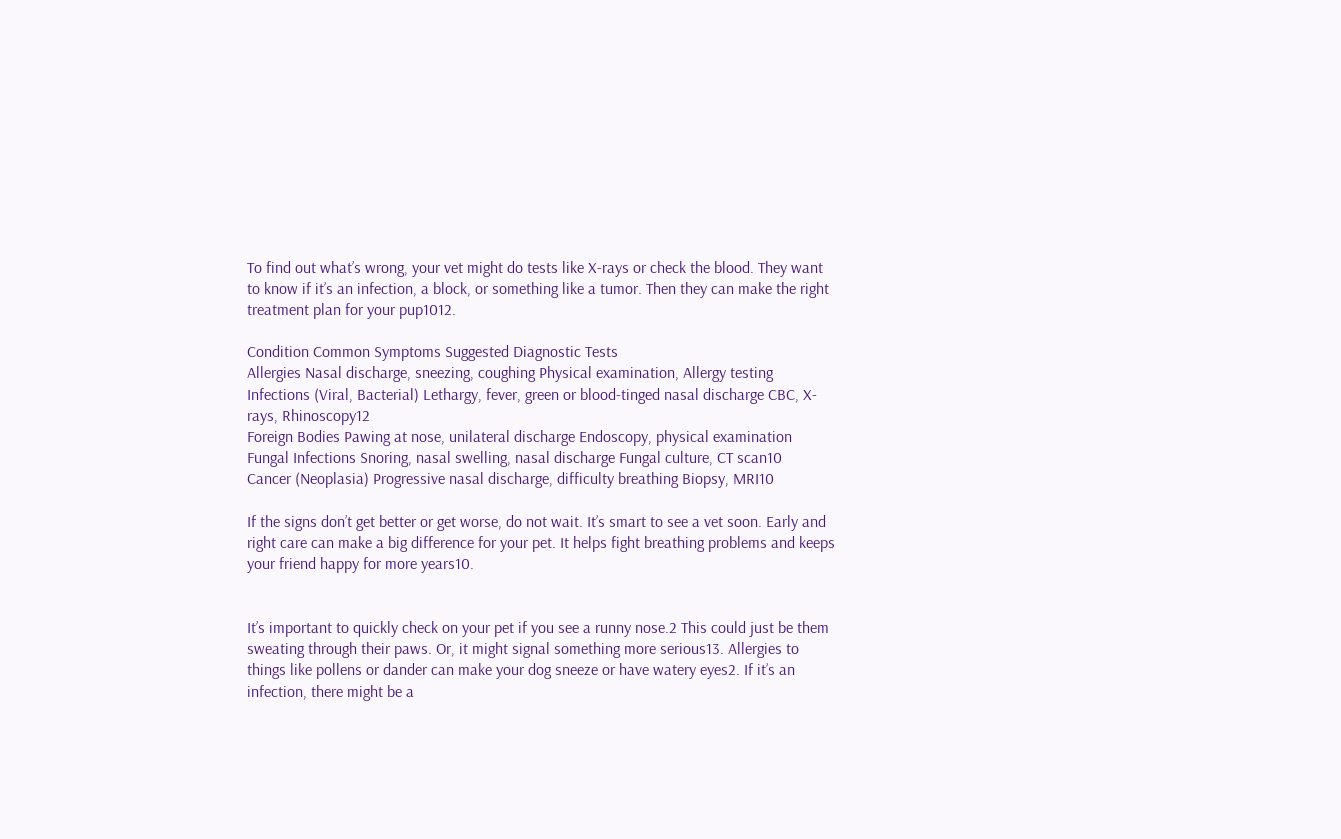To find out what’s wrong, your vet might do tests like X-rays or check the blood. They want to know if it’s an infection, a block, or something like a tumor. Then they can make the right treatment plan for your pup1012.

Condition Common Symptoms Suggested Diagnostic Tests
Allergies Nasal discharge, sneezing, coughing Physical examination, Allergy testing
Infections (Viral, Bacterial) Lethargy, fever, green or blood-tinged nasal discharge CBC, X-rays, Rhinoscopy12
Foreign Bodies Pawing at nose, unilateral discharge Endoscopy, physical examination
Fungal Infections Snoring, nasal swelling, nasal discharge Fungal culture, CT scan10
Cancer (Neoplasia) Progressive nasal discharge, difficulty breathing Biopsy, MRI10

If the signs don’t get better or get worse, do not wait. It’s smart to see a vet soon. Early and right care can make a big difference for your pet. It helps fight breathing problems and keeps your friend happy for more years10.


It’s important to quickly check on your pet if you see a runny nose.2 This could just be them sweating through their paws. Or, it might signal something more serious13. Allergies to things like pollens or dander can make your dog sneeze or have watery eyes2. If it’s an infection, there might be a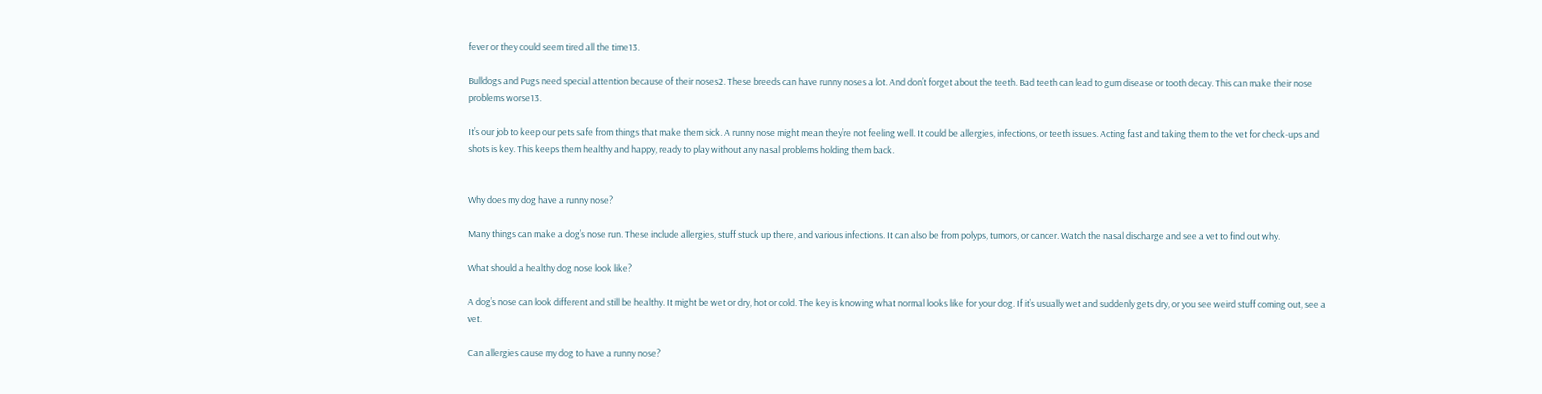fever or they could seem tired all the time13.

Bulldogs and Pugs need special attention because of their noses2. These breeds can have runny noses a lot. And don’t forget about the teeth. Bad teeth can lead to gum disease or tooth decay. This can make their nose problems worse13.

It’s our job to keep our pets safe from things that make them sick. A runny nose might mean they’re not feeling well. It could be allergies, infections, or teeth issues. Acting fast and taking them to the vet for check-ups and shots is key. This keeps them healthy and happy, ready to play without any nasal problems holding them back.


Why does my dog have a runny nose?

Many things can make a dog’s nose run. These include allergies, stuff stuck up there, and various infections. It can also be from polyps, tumors, or cancer. Watch the nasal discharge and see a vet to find out why.

What should a healthy dog nose look like?

A dog’s nose can look different and still be healthy. It might be wet or dry, hot or cold. The key is knowing what normal looks like for your dog. If it’s usually wet and suddenly gets dry, or you see weird stuff coming out, see a vet.

Can allergies cause my dog to have a runny nose?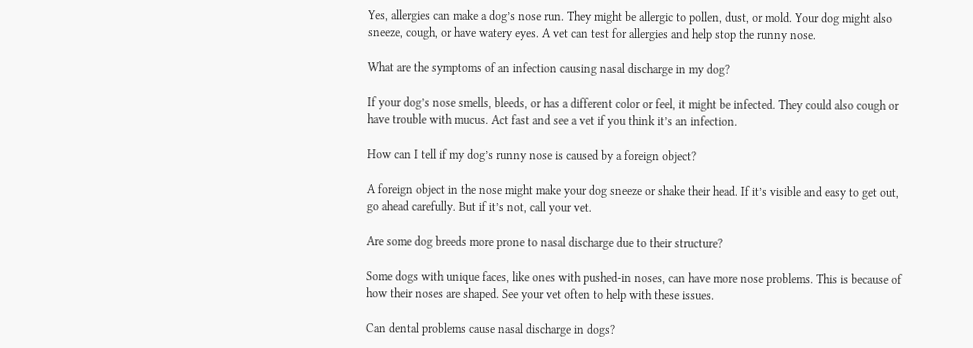Yes, allergies can make a dog’s nose run. They might be allergic to pollen, dust, or mold. Your dog might also sneeze, cough, or have watery eyes. A vet can test for allergies and help stop the runny nose.

What are the symptoms of an infection causing nasal discharge in my dog?

If your dog’s nose smells, bleeds, or has a different color or feel, it might be infected. They could also cough or have trouble with mucus. Act fast and see a vet if you think it’s an infection.

How can I tell if my dog’s runny nose is caused by a foreign object?

A foreign object in the nose might make your dog sneeze or shake their head. If it’s visible and easy to get out, go ahead carefully. But if it’s not, call your vet.

Are some dog breeds more prone to nasal discharge due to their structure?

Some dogs with unique faces, like ones with pushed-in noses, can have more nose problems. This is because of how their noses are shaped. See your vet often to help with these issues.

Can dental problems cause nasal discharge in dogs?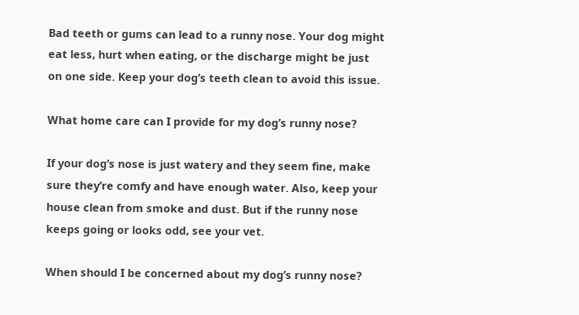Bad teeth or gums can lead to a runny nose. Your dog might eat less, hurt when eating, or the discharge might be just on one side. Keep your dog’s teeth clean to avoid this issue.

What home care can I provide for my dog’s runny nose?

If your dog’s nose is just watery and they seem fine, make sure they’re comfy and have enough water. Also, keep your house clean from smoke and dust. But if the runny nose keeps going or looks odd, see your vet.

When should I be concerned about my dog’s runny nose?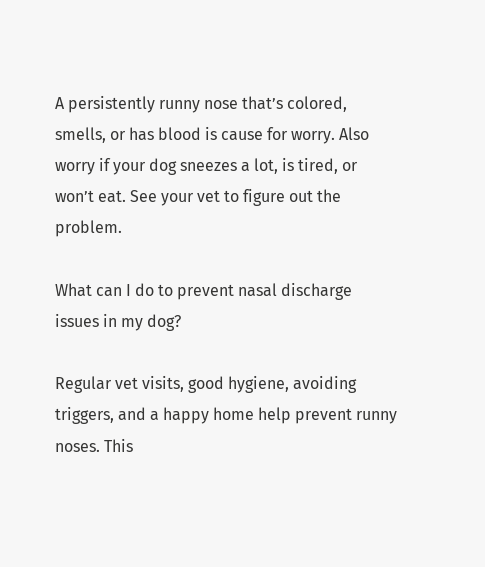A persistently runny nose that’s colored, smells, or has blood is cause for worry. Also worry if your dog sneezes a lot, is tired, or won’t eat. See your vet to figure out the problem.

What can I do to prevent nasal discharge issues in my dog?

Regular vet visits, good hygiene, avoiding triggers, and a happy home help prevent runny noses. This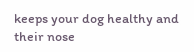keeps your dog healthy and their nose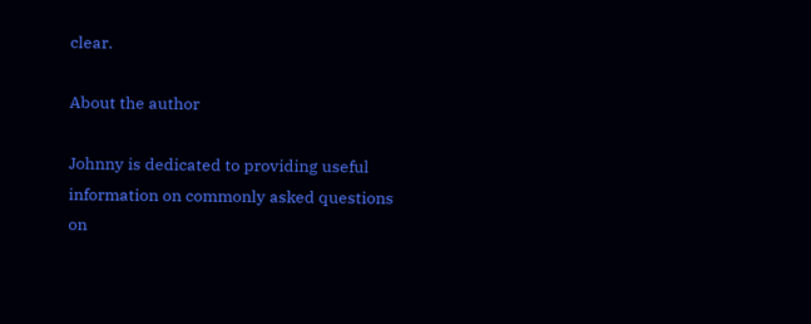clear.

About the author

Johnny is dedicated to providing useful information on commonly asked questions on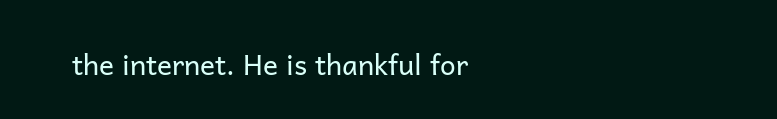the internet. He is thankful for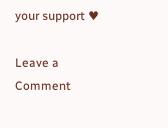your support ♥

Leave a Comment